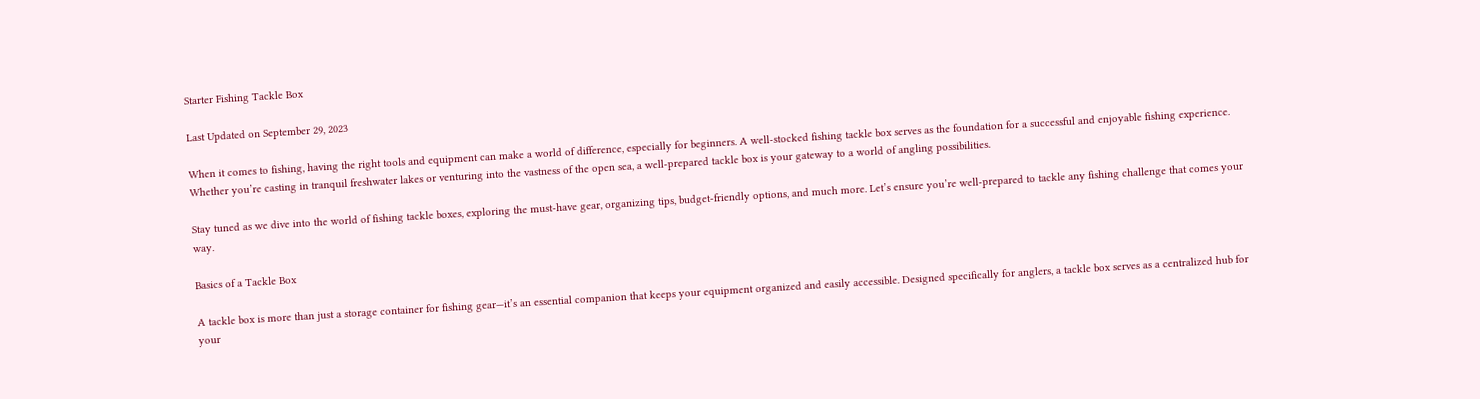Starter Fishing Tackle Box

Last Updated on September 29, 2023

When it comes to fishing, having the right tools and equipment can make a world of difference, especially for beginners. A well-stocked fishing tackle box serves as the foundation for a successful and enjoyable fishing experience. Whether you’re casting in tranquil freshwater lakes or venturing into the vastness of the open sea, a well-prepared tackle box is your gateway to a world of angling possibilities.

Stay tuned as we dive into the world of fishing tackle boxes, exploring the must-have gear, organizing tips, budget-friendly options, and much more. Let’s ensure you’re well-prepared to tackle any fishing challenge that comes your way.

Basics of a Tackle Box

A tackle box is more than just a storage container for fishing gear—it’s an essential companion that keeps your equipment organized and easily accessible. Designed specifically for anglers, a tackle box serves as a centralized hub for your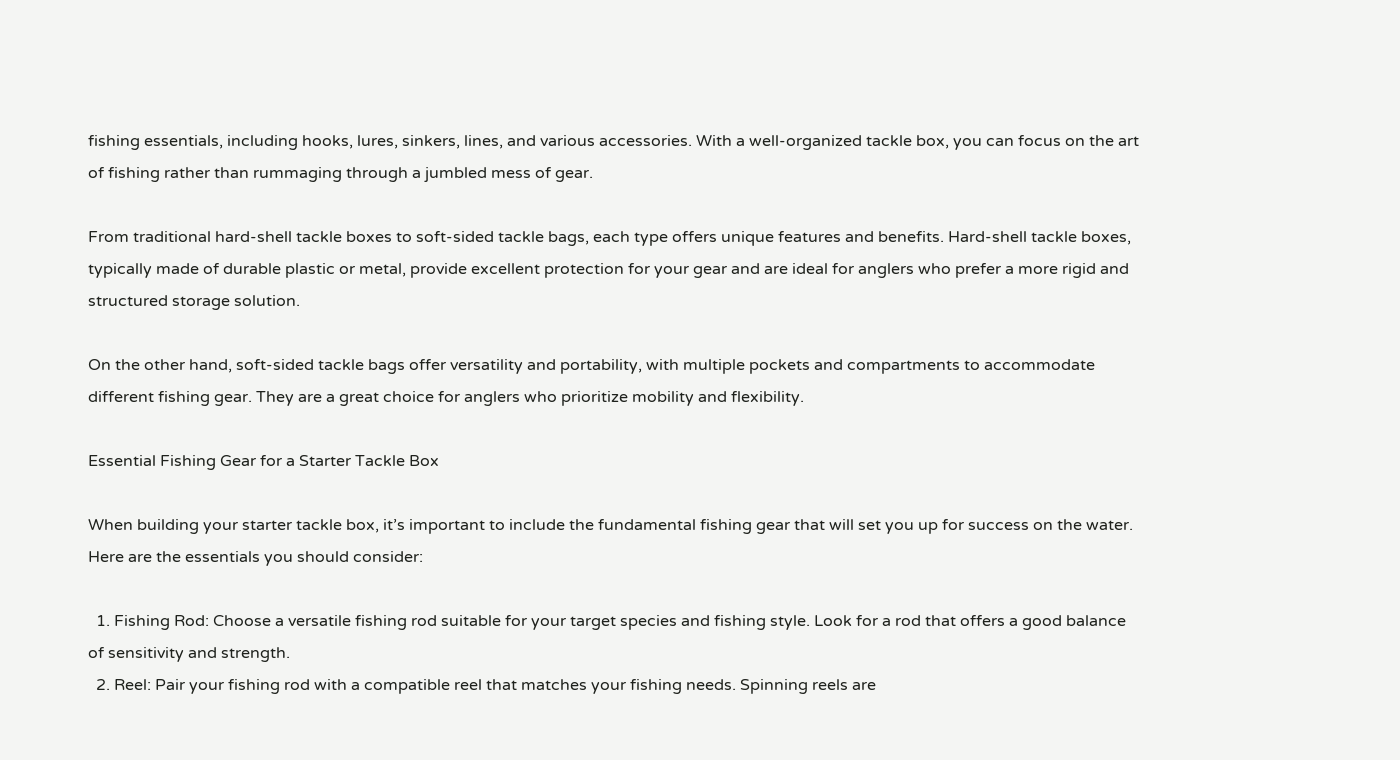fishing essentials, including hooks, lures, sinkers, lines, and various accessories. With a well-organized tackle box, you can focus on the art of fishing rather than rummaging through a jumbled mess of gear.

From traditional hard-shell tackle boxes to soft-sided tackle bags, each type offers unique features and benefits. Hard-shell tackle boxes, typically made of durable plastic or metal, provide excellent protection for your gear and are ideal for anglers who prefer a more rigid and structured storage solution.

On the other hand, soft-sided tackle bags offer versatility and portability, with multiple pockets and compartments to accommodate different fishing gear. They are a great choice for anglers who prioritize mobility and flexibility.

Essential Fishing Gear for a Starter Tackle Box

When building your starter tackle box, it’s important to include the fundamental fishing gear that will set you up for success on the water. Here are the essentials you should consider:

  1. Fishing Rod: Choose a versatile fishing rod suitable for your target species and fishing style. Look for a rod that offers a good balance of sensitivity and strength.
  2. Reel: Pair your fishing rod with a compatible reel that matches your fishing needs. Spinning reels are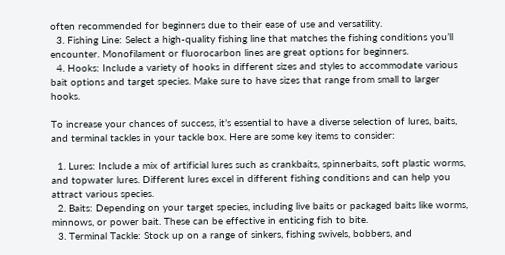often recommended for beginners due to their ease of use and versatility.
  3. Fishing Line: Select a high-quality fishing line that matches the fishing conditions you’ll encounter. Monofilament or fluorocarbon lines are great options for beginners.
  4. Hooks: Include a variety of hooks in different sizes and styles to accommodate various bait options and target species. Make sure to have sizes that range from small to larger hooks.

To increase your chances of success, it’s essential to have a diverse selection of lures, baits, and terminal tackles in your tackle box. Here are some key items to consider:

  1. Lures: Include a mix of artificial lures such as crankbaits, spinnerbaits, soft plastic worms, and topwater lures. Different lures excel in different fishing conditions and can help you attract various species.
  2. Baits: Depending on your target species, including live baits or packaged baits like worms, minnows, or power bait. These can be effective in enticing fish to bite.
  3. Terminal Tackle: Stock up on a range of sinkers, fishing swivels, bobbers, and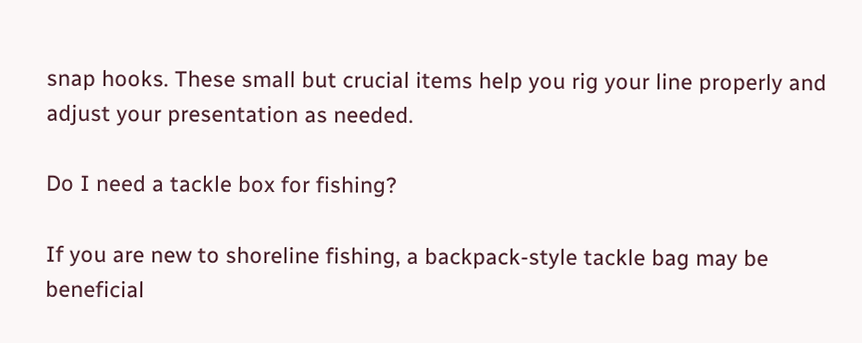snap hooks. These small but crucial items help you rig your line properly and adjust your presentation as needed.

Do I need a tackle box for fishing?

If you are new to shoreline fishing, a backpack-style tackle bag may be beneficial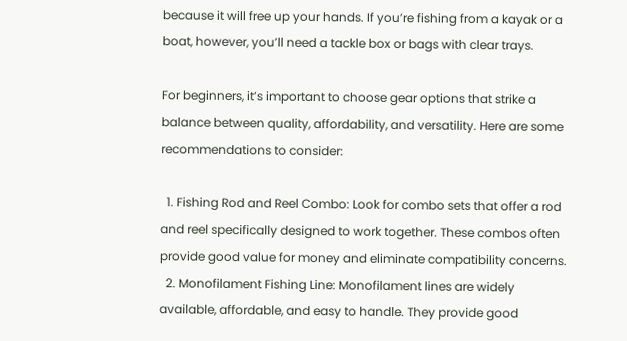because it will free up your hands. If you’re fishing from a kayak or a boat, however, you’ll need a tackle box or bags with clear trays.

For beginners, it’s important to choose gear options that strike a balance between quality, affordability, and versatility. Here are some recommendations to consider:

  1. Fishing Rod and Reel Combo: Look for combo sets that offer a rod and reel specifically designed to work together. These combos often provide good value for money and eliminate compatibility concerns.
  2. Monofilament Fishing Line: Monofilament lines are widely available, affordable, and easy to handle. They provide good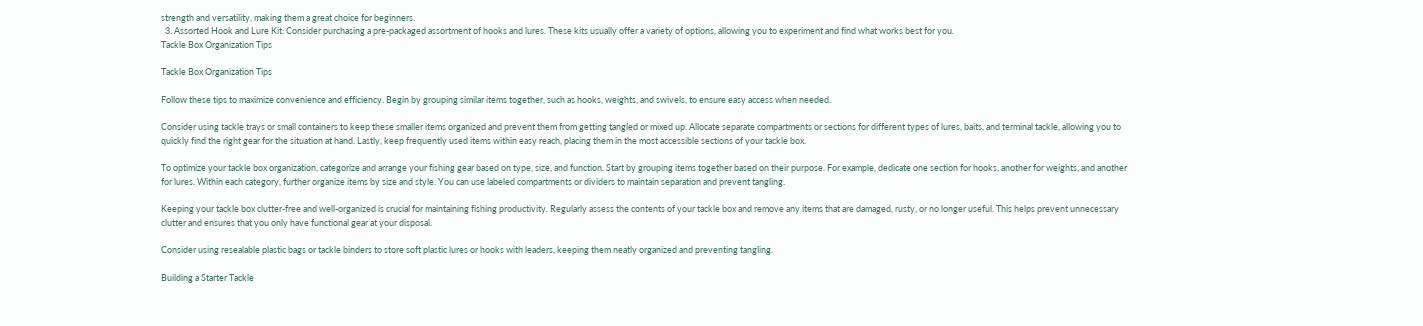strength and versatility, making them a great choice for beginners.
  3. Assorted Hook and Lure Kit: Consider purchasing a pre-packaged assortment of hooks and lures. These kits usually offer a variety of options, allowing you to experiment and find what works best for you.
Tackle Box Organization Tips

Tackle Box Organization Tips

Follow these tips to maximize convenience and efficiency. Begin by grouping similar items together, such as hooks, weights, and swivels, to ensure easy access when needed.

Consider using tackle trays or small containers to keep these smaller items organized and prevent them from getting tangled or mixed up. Allocate separate compartments or sections for different types of lures, baits, and terminal tackle, allowing you to quickly find the right gear for the situation at hand. Lastly, keep frequently used items within easy reach, placing them in the most accessible sections of your tackle box.

To optimize your tackle box organization, categorize and arrange your fishing gear based on type, size, and function. Start by grouping items together based on their purpose. For example, dedicate one section for hooks, another for weights, and another for lures. Within each category, further organize items by size and style. You can use labeled compartments or dividers to maintain separation and prevent tangling.

Keeping your tackle box clutter-free and well-organized is crucial for maintaining fishing productivity. Regularly assess the contents of your tackle box and remove any items that are damaged, rusty, or no longer useful. This helps prevent unnecessary clutter and ensures that you only have functional gear at your disposal.

Consider using resealable plastic bags or tackle binders to store soft plastic lures or hooks with leaders, keeping them neatly organized and preventing tangling.

Building a Starter Tackle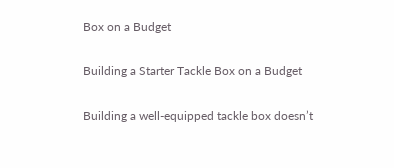Box on a Budget

Building a Starter Tackle Box on a Budget

Building a well-equipped tackle box doesn’t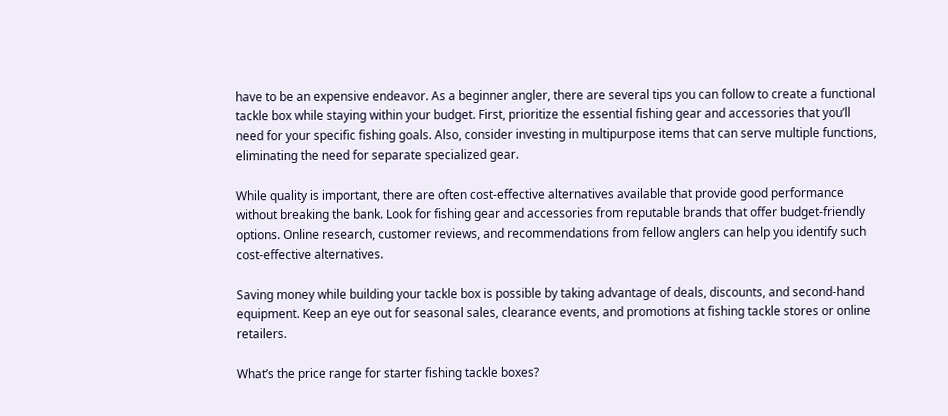have to be an expensive endeavor. As a beginner angler, there are several tips you can follow to create a functional tackle box while staying within your budget. First, prioritize the essential fishing gear and accessories that you’ll need for your specific fishing goals. Also, consider investing in multipurpose items that can serve multiple functions, eliminating the need for separate specialized gear.

While quality is important, there are often cost-effective alternatives available that provide good performance without breaking the bank. Look for fishing gear and accessories from reputable brands that offer budget-friendly options. Online research, customer reviews, and recommendations from fellow anglers can help you identify such cost-effective alternatives.

Saving money while building your tackle box is possible by taking advantage of deals, discounts, and second-hand equipment. Keep an eye out for seasonal sales, clearance events, and promotions at fishing tackle stores or online retailers.

What’s the price range for starter fishing tackle boxes?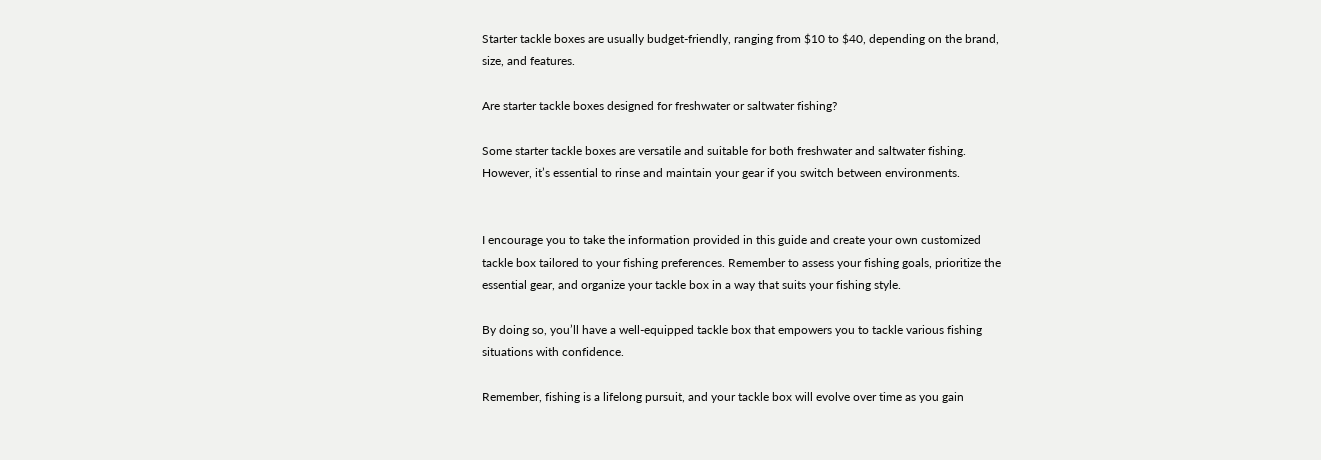Starter tackle boxes are usually budget-friendly, ranging from $10 to $40, depending on the brand, size, and features.

Are starter tackle boxes designed for freshwater or saltwater fishing?

Some starter tackle boxes are versatile and suitable for both freshwater and saltwater fishing. However, it’s essential to rinse and maintain your gear if you switch between environments.


I encourage you to take the information provided in this guide and create your own customized tackle box tailored to your fishing preferences. Remember to assess your fishing goals, prioritize the essential gear, and organize your tackle box in a way that suits your fishing style.

By doing so, you’ll have a well-equipped tackle box that empowers you to tackle various fishing situations with confidence.

Remember, fishing is a lifelong pursuit, and your tackle box will evolve over time as you gain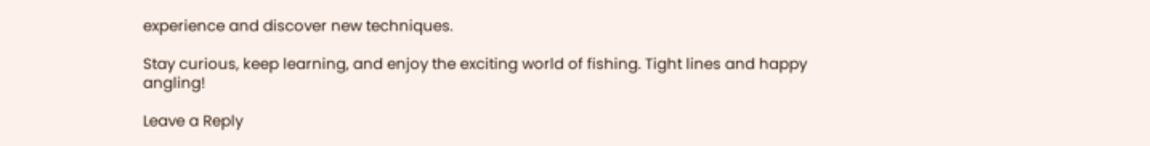experience and discover new techniques.

Stay curious, keep learning, and enjoy the exciting world of fishing. Tight lines and happy angling!

Leave a Reply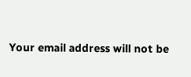Your email address will not be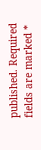published. Required fields are marked *